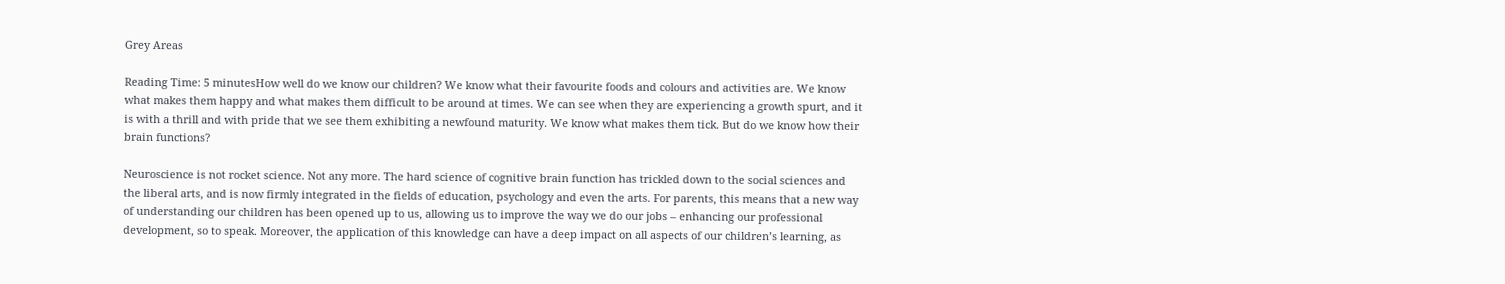Grey Areas

Reading Time: 5 minutesHow well do we know our children? We know what their favourite foods and colours and activities are. We know what makes them happy and what makes them difficult to be around at times. We can see when they are experiencing a growth spurt, and it is with a thrill and with pride that we see them exhibiting a newfound maturity. We know what makes them tick. But do we know how their brain functions?

Neuroscience is not rocket science. Not any more. The hard science of cognitive brain function has trickled down to the social sciences and the liberal arts, and is now firmly integrated in the fields of education, psychology and even the arts. For parents, this means that a new way of understanding our children has been opened up to us, allowing us to improve the way we do our jobs – enhancing our professional development, so to speak. Moreover, the application of this knowledge can have a deep impact on all aspects of our children’s learning, as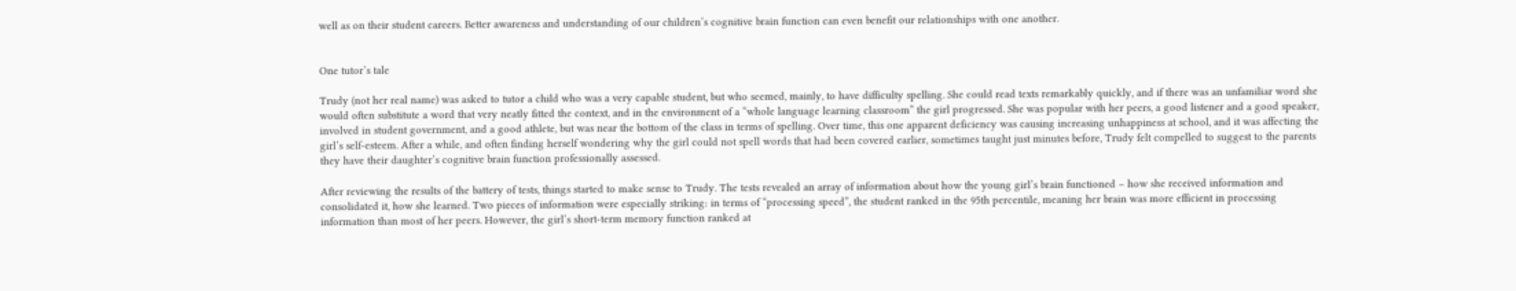well as on their student careers. Better awareness and understanding of our children’s cognitive brain function can even benefit our relationships with one another.


One tutor’s tale

Trudy (not her real name) was asked to tutor a child who was a very capable student, but who seemed, mainly, to have difficulty spelling. She could read texts remarkably quickly, and if there was an unfamiliar word she would often substitute a word that very neatly fitted the context, and in the environment of a “whole language learning classroom” the girl progressed. She was popular with her peers, a good listener and a good speaker, involved in student government, and a good athlete, but was near the bottom of the class in terms of spelling. Over time, this one apparent deficiency was causing increasing unhappiness at school, and it was affecting the girl’s self-esteem. After a while, and often finding herself wondering why the girl could not spell words that had been covered earlier, sometimes taught just minutes before, Trudy felt compelled to suggest to the parents they have their daughter’s cognitive brain function professionally assessed.

After reviewing the results of the battery of tests, things started to make sense to Trudy. The tests revealed an array of information about how the young girl’s brain functioned – how she received information and consolidated it, how she learned. Two pieces of information were especially striking: in terms of “processing speed”, the student ranked in the 95th percentile, meaning her brain was more efficient in processing information than most of her peers. However, the girl’s short-term memory function ranked at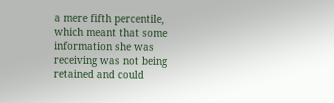a mere fifth percentile, which meant that some information she was receiving was not being retained and could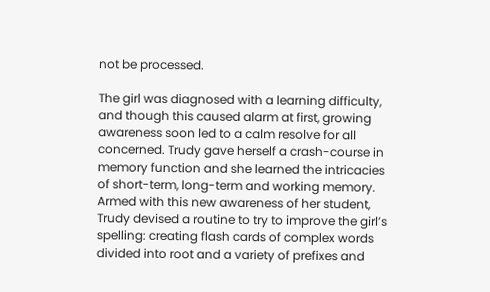not be processed.

The girl was diagnosed with a learning difficulty, and though this caused alarm at first, growing awareness soon led to a calm resolve for all concerned. Trudy gave herself a crash-course in memory function and she learned the intricacies of short-term, long-term and working memory. Armed with this new awareness of her student, Trudy devised a routine to try to improve the girl’s spelling: creating flash cards of complex words divided into root and a variety of prefixes and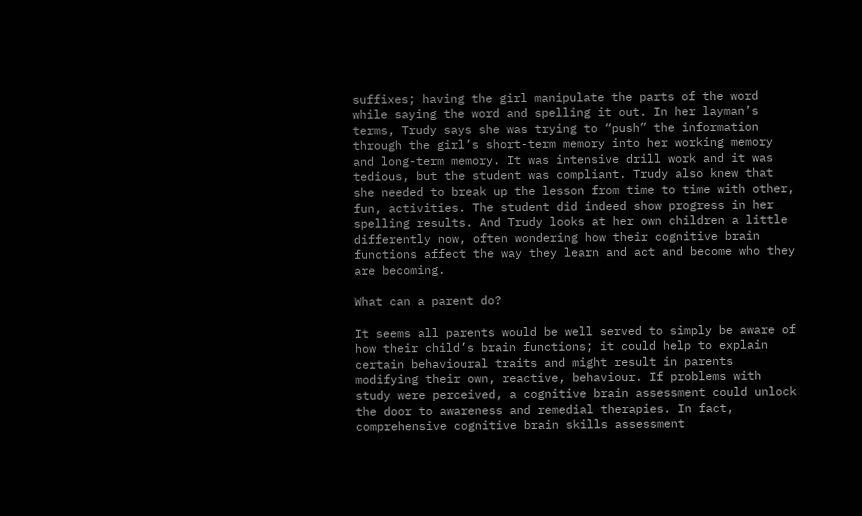suffixes; having the girl manipulate the parts of the word while saying the word and spelling it out. In her layman’s terms, Trudy says she was trying to “push” the information through the girl’s short-term memory into her working memory and long-term memory. It was intensive drill work and it was tedious, but the student was compliant. Trudy also knew that she needed to break up the lesson from time to time with other, fun, activities. The student did indeed show progress in her spelling results. And Trudy looks at her own children a little differently now, often wondering how their cognitive brain functions affect the way they learn and act and become who they are becoming.

What can a parent do?

It seems all parents would be well served to simply be aware of how their child’s brain functions; it could help to explain certain behavioural traits and might result in parents modifying their own, reactive, behaviour. If problems with study were perceived, a cognitive brain assessment could unlock the door to awareness and remedial therapies. In fact, comprehensive cognitive brain skills assessment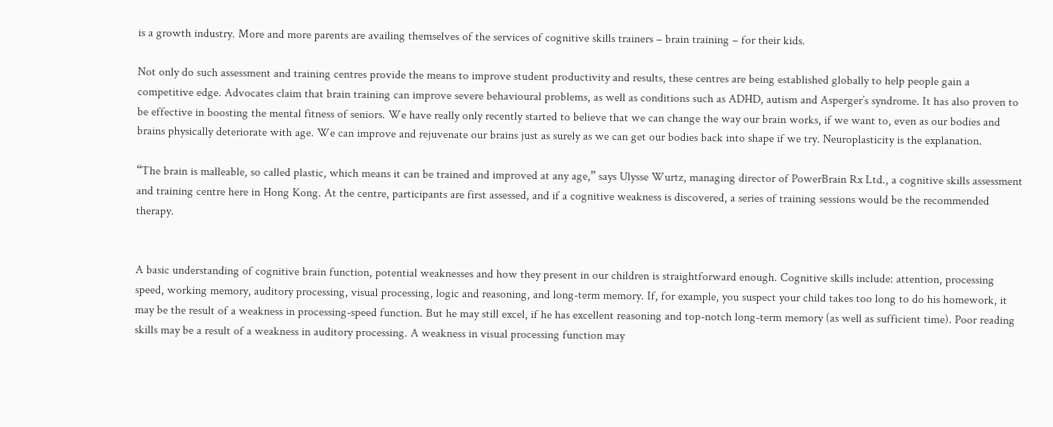is a growth industry. More and more parents are availing themselves of the services of cognitive skills trainers – brain training – for their kids.

Not only do such assessment and training centres provide the means to improve student productivity and results, these centres are being established globally to help people gain a competitive edge. Advocates claim that brain training can improve severe behavioural problems, as well as conditions such as ADHD, autism and Asperger’s syndrome. It has also proven to be effective in boosting the mental fitness of seniors. We have really only recently started to believe that we can change the way our brain works, if we want to, even as our bodies and brains physically deteriorate with age. We can improve and rejuvenate our brains just as surely as we can get our bodies back into shape if we try. Neuroplasticity is the explanation.

“The brain is malleable, so called plastic, which means it can be trained and improved at any age,” says Ulysse Wurtz, managing director of PowerBrain Rx Ltd., a cognitive skills assessment and training centre here in Hong Kong. At the centre, participants are first assessed, and if a cognitive weakness is discovered, a series of training sessions would be the recommended therapy.


A basic understanding of cognitive brain function, potential weaknesses and how they present in our children is straightforward enough. Cognitive skills include: attention, processing speed, working memory, auditory processing, visual processing, logic and reasoning, and long-term memory. If, for example, you suspect your child takes too long to do his homework, it may be the result of a weakness in processing-speed function. But he may still excel, if he has excellent reasoning and top-notch long-term memory (as well as sufficient time). Poor reading skills may be a result of a weakness in auditory processing. A weakness in visual processing function may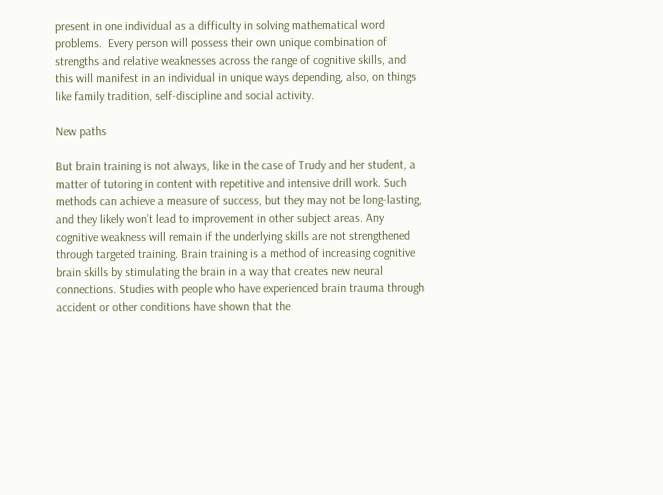present in one individual as a difficulty in solving mathematical word problems.  Every person will possess their own unique combination of strengths and relative weaknesses across the range of cognitive skills, and this will manifest in an individual in unique ways depending, also, on things like family tradition, self-discipline and social activity.

New paths

But brain training is not always, like in the case of Trudy and her student, a matter of tutoring in content with repetitive and intensive drill work. Such methods can achieve a measure of success, but they may not be long-lasting, and they likely won’t lead to improvement in other subject areas. Any cognitive weakness will remain if the underlying skills are not strengthened through targeted training. Brain training is a method of increasing cognitive brain skills by stimulating the brain in a way that creates new neural connections. Studies with people who have experienced brain trauma through accident or other conditions have shown that the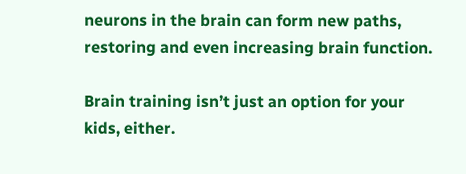neurons in the brain can form new paths, restoring and even increasing brain function.

Brain training isn’t just an option for your kids, either.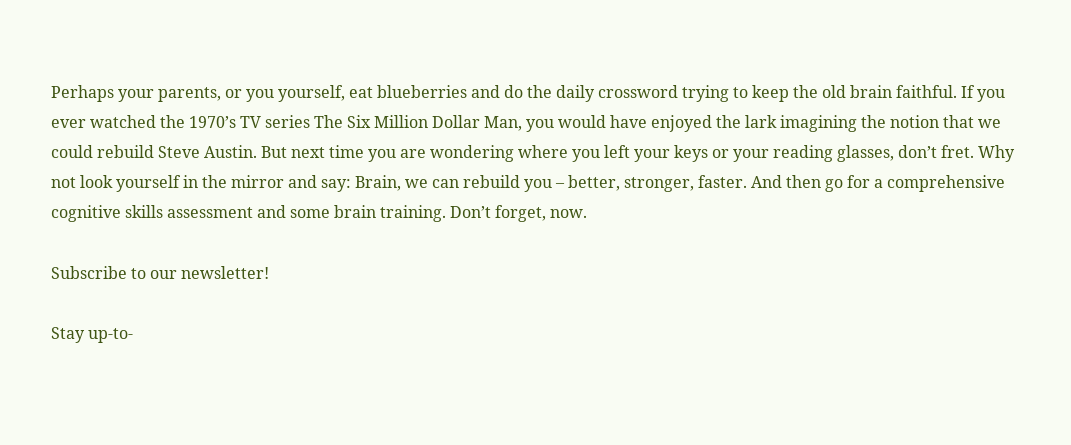Perhaps your parents, or you yourself, eat blueberries and do the daily crossword trying to keep the old brain faithful. If you ever watched the 1970’s TV series The Six Million Dollar Man, you would have enjoyed the lark imagining the notion that we could rebuild Steve Austin. But next time you are wondering where you left your keys or your reading glasses, don’t fret. Why not look yourself in the mirror and say: Brain, we can rebuild you – better, stronger, faster. And then go for a comprehensive cognitive skills assessment and some brain training. Don’t forget, now.

Subscribe to our newsletter!

Stay up-to-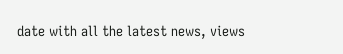date with all the latest news, views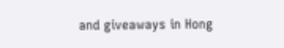and giveaways in Hong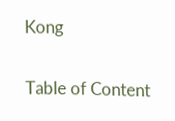Kong

Table of Content